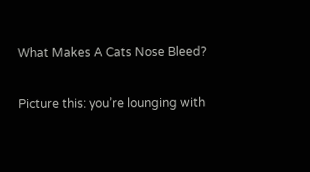What Makes A Cats Nose Bleed?

Picture this: you’re lounging with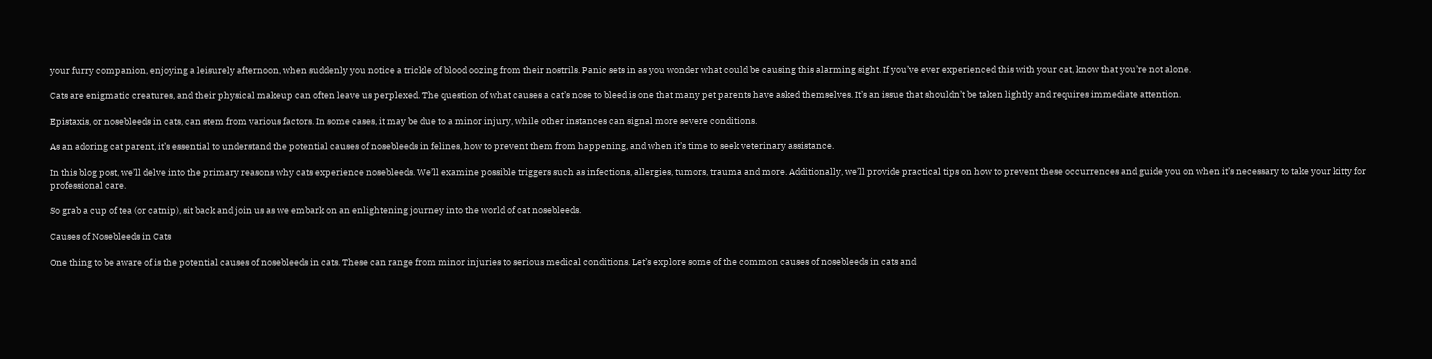your furry companion, enjoying a leisurely afternoon, when suddenly you notice a trickle of blood oozing from their nostrils. Panic sets in as you wonder what could be causing this alarming sight. If you’ve ever experienced this with your cat, know that you’re not alone.

Cats are enigmatic creatures, and their physical makeup can often leave us perplexed. The question of what causes a cat’s nose to bleed is one that many pet parents have asked themselves. It’s an issue that shouldn’t be taken lightly and requires immediate attention.

Epistaxis, or nosebleeds in cats, can stem from various factors. In some cases, it may be due to a minor injury, while other instances can signal more severe conditions.

As an adoring cat parent, it’s essential to understand the potential causes of nosebleeds in felines, how to prevent them from happening, and when it’s time to seek veterinary assistance.

In this blog post, we’ll delve into the primary reasons why cats experience nosebleeds. We’ll examine possible triggers such as infections, allergies, tumors, trauma and more. Additionally, we’ll provide practical tips on how to prevent these occurrences and guide you on when it’s necessary to take your kitty for professional care.

So grab a cup of tea (or catnip), sit back and join us as we embark on an enlightening journey into the world of cat nosebleeds.

Causes of Nosebleeds in Cats

One thing to be aware of is the potential causes of nosebleeds in cats. These can range from minor injuries to serious medical conditions. Let’s explore some of the common causes of nosebleeds in cats and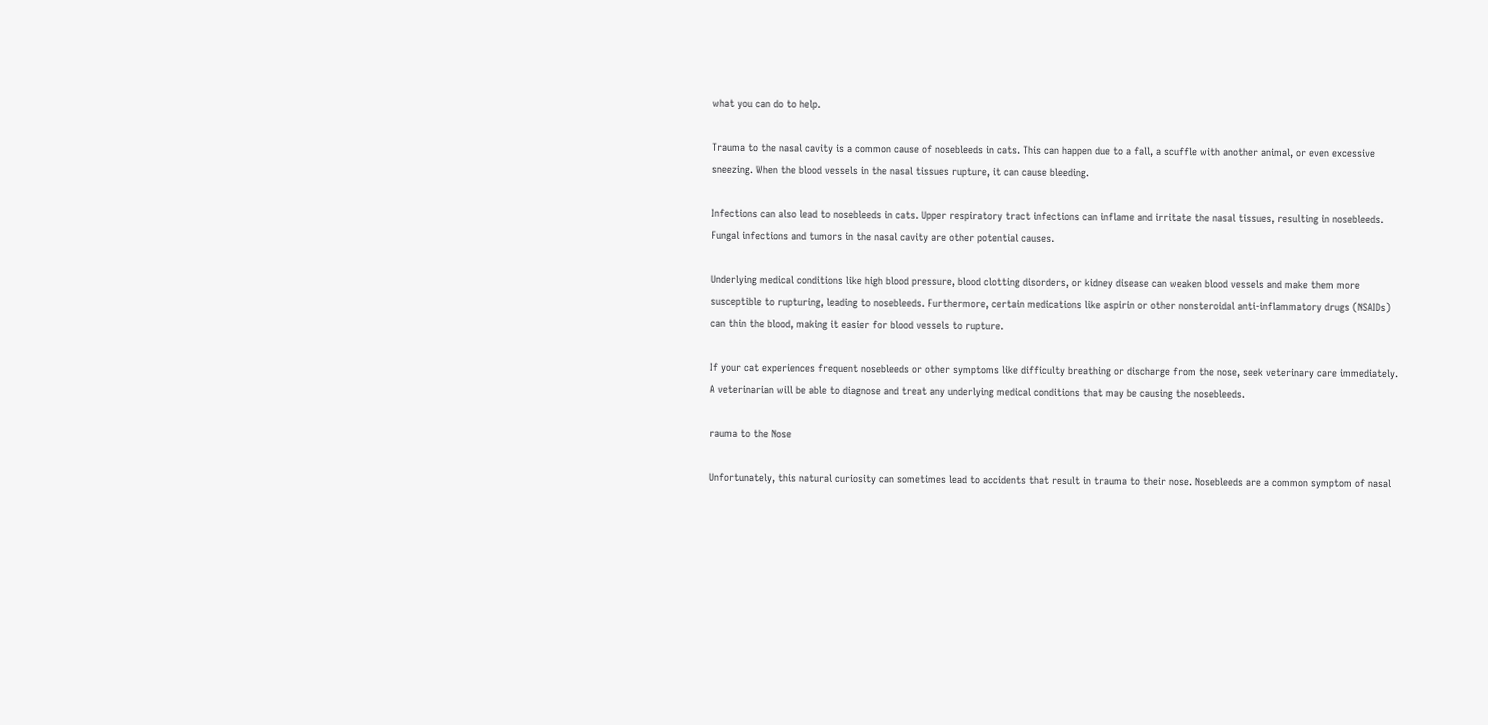what you can do to help.

Trauma to the nasal cavity is a common cause of nosebleeds in cats. This can happen due to a fall, a scuffle with another animal, or even excessive sneezing. When the blood vessels in the nasal tissues rupture, it can cause bleeding.

Infections can also lead to nosebleeds in cats. Upper respiratory tract infections can inflame and irritate the nasal tissues, resulting in nosebleeds. Fungal infections and tumors in the nasal cavity are other potential causes.

Underlying medical conditions like high blood pressure, blood clotting disorders, or kidney disease can weaken blood vessels and make them more susceptible to rupturing, leading to nosebleeds. Furthermore, certain medications like aspirin or other nonsteroidal anti-inflammatory drugs (NSAIDs) can thin the blood, making it easier for blood vessels to rupture.

If your cat experiences frequent nosebleeds or other symptoms like difficulty breathing or discharge from the nose, seek veterinary care immediately. A veterinarian will be able to diagnose and treat any underlying medical conditions that may be causing the nosebleeds.

rauma to the Nose

Unfortunately, this natural curiosity can sometimes lead to accidents that result in trauma to their nose. Nosebleeds are a common symptom of nasal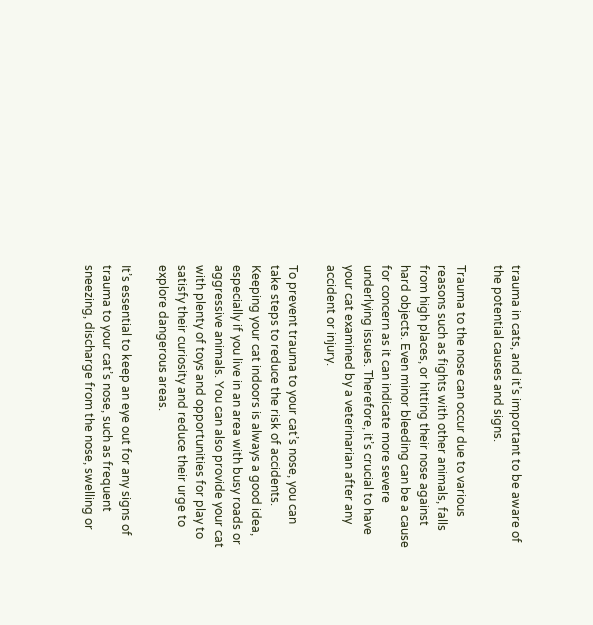trauma in cats, and it’s important to be aware of the potential causes and signs.

Trauma to the nose can occur due to various reasons such as fights with other animals, falls from high places, or hitting their nose against hard objects. Even minor bleeding can be a cause for concern as it can indicate more severe underlying issues. Therefore, it’s crucial to have your cat examined by a veterinarian after any accident or injury.

To prevent trauma to your cat’s nose, you can take steps to reduce the risk of accidents. Keeping your cat indoors is always a good idea, especially if you live in an area with busy roads or aggressive animals. You can also provide your cat with plenty of toys and opportunities for play to satisfy their curiosity and reduce their urge to explore dangerous areas.

It’s essential to keep an eye out for any signs of trauma to your cat’s nose, such as frequent sneezing, discharge from the nose, swelling or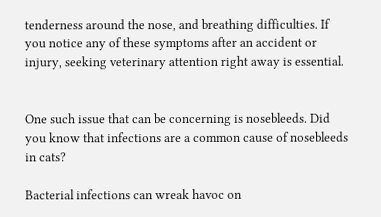tenderness around the nose, and breathing difficulties. If you notice any of these symptoms after an accident or injury, seeking veterinary attention right away is essential.


One such issue that can be concerning is nosebleeds. Did you know that infections are a common cause of nosebleeds in cats?

Bacterial infections can wreak havoc on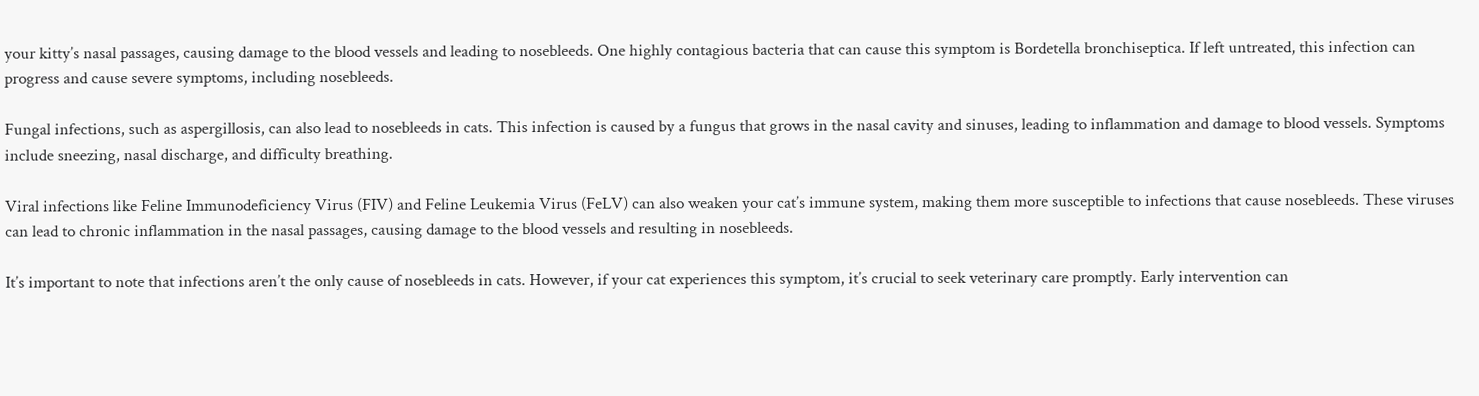your kitty’s nasal passages, causing damage to the blood vessels and leading to nosebleeds. One highly contagious bacteria that can cause this symptom is Bordetella bronchiseptica. If left untreated, this infection can progress and cause severe symptoms, including nosebleeds.

Fungal infections, such as aspergillosis, can also lead to nosebleeds in cats. This infection is caused by a fungus that grows in the nasal cavity and sinuses, leading to inflammation and damage to blood vessels. Symptoms include sneezing, nasal discharge, and difficulty breathing.

Viral infections like Feline Immunodeficiency Virus (FIV) and Feline Leukemia Virus (FeLV) can also weaken your cat’s immune system, making them more susceptible to infections that cause nosebleeds. These viruses can lead to chronic inflammation in the nasal passages, causing damage to the blood vessels and resulting in nosebleeds.

It’s important to note that infections aren’t the only cause of nosebleeds in cats. However, if your cat experiences this symptom, it’s crucial to seek veterinary care promptly. Early intervention can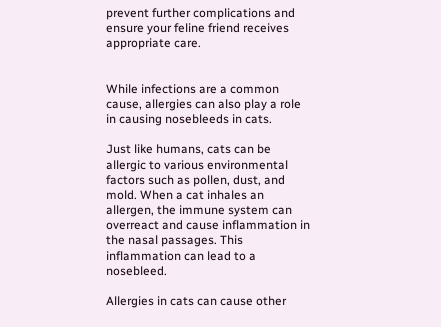prevent further complications and ensure your feline friend receives appropriate care.


While infections are a common cause, allergies can also play a role in causing nosebleeds in cats.

Just like humans, cats can be allergic to various environmental factors such as pollen, dust, and mold. When a cat inhales an allergen, the immune system can overreact and cause inflammation in the nasal passages. This inflammation can lead to a nosebleed.

Allergies in cats can cause other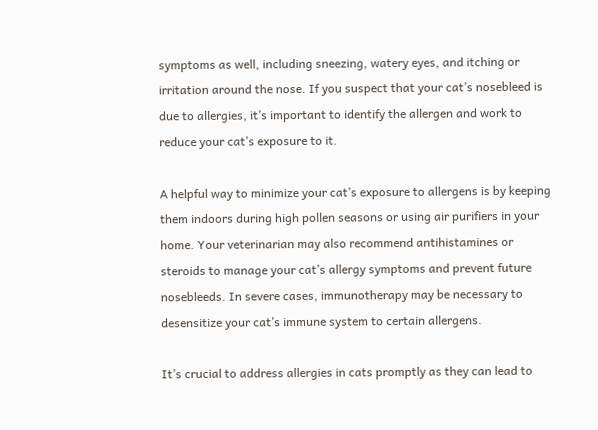symptoms as well, including sneezing, watery eyes, and itching or irritation around the nose. If you suspect that your cat’s nosebleed is due to allergies, it’s important to identify the allergen and work to reduce your cat’s exposure to it.

A helpful way to minimize your cat’s exposure to allergens is by keeping them indoors during high pollen seasons or using air purifiers in your home. Your veterinarian may also recommend antihistamines or steroids to manage your cat’s allergy symptoms and prevent future nosebleeds. In severe cases, immunotherapy may be necessary to desensitize your cat’s immune system to certain allergens.

It’s crucial to address allergies in cats promptly as they can lead to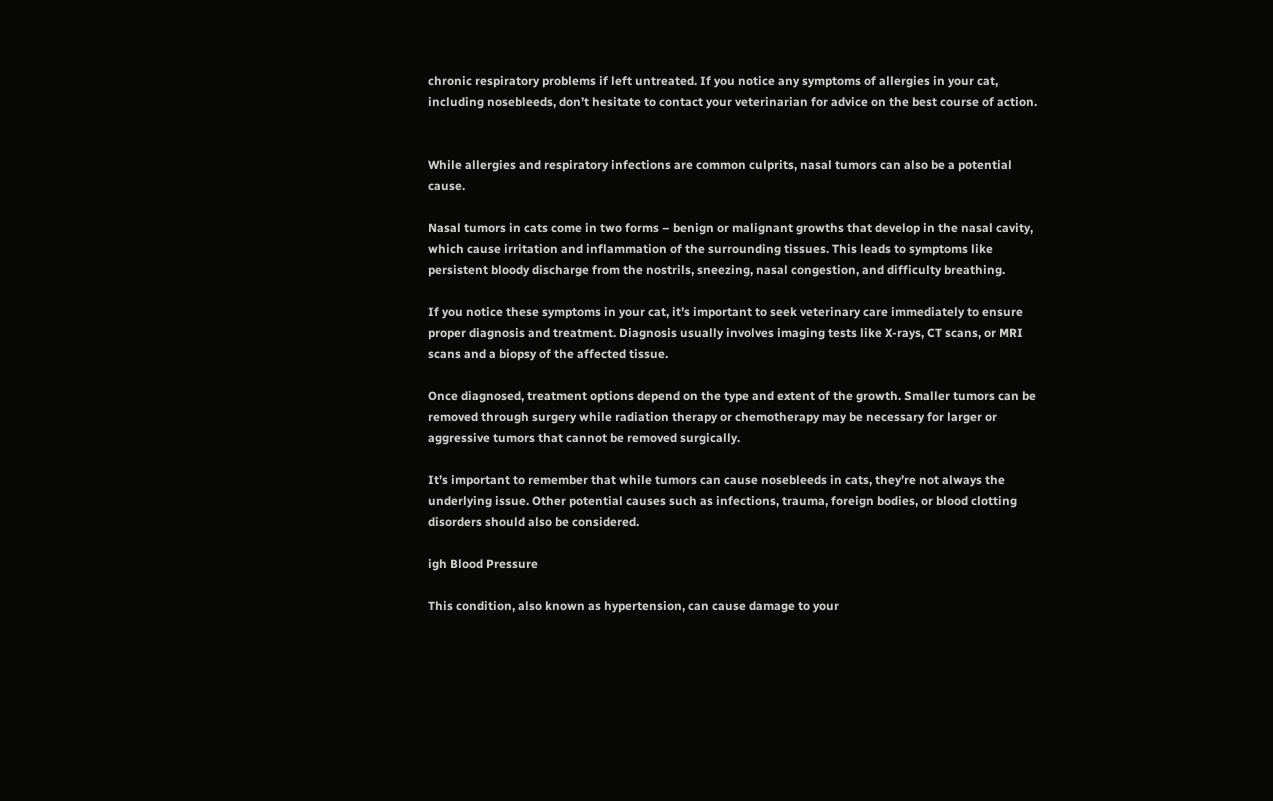chronic respiratory problems if left untreated. If you notice any symptoms of allergies in your cat, including nosebleeds, don’t hesitate to contact your veterinarian for advice on the best course of action.


While allergies and respiratory infections are common culprits, nasal tumors can also be a potential cause.

Nasal tumors in cats come in two forms – benign or malignant growths that develop in the nasal cavity, which cause irritation and inflammation of the surrounding tissues. This leads to symptoms like persistent bloody discharge from the nostrils, sneezing, nasal congestion, and difficulty breathing.

If you notice these symptoms in your cat, it’s important to seek veterinary care immediately to ensure proper diagnosis and treatment. Diagnosis usually involves imaging tests like X-rays, CT scans, or MRI scans and a biopsy of the affected tissue.

Once diagnosed, treatment options depend on the type and extent of the growth. Smaller tumors can be removed through surgery while radiation therapy or chemotherapy may be necessary for larger or aggressive tumors that cannot be removed surgically.

It’s important to remember that while tumors can cause nosebleeds in cats, they’re not always the underlying issue. Other potential causes such as infections, trauma, foreign bodies, or blood clotting disorders should also be considered.

igh Blood Pressure

This condition, also known as hypertension, can cause damage to your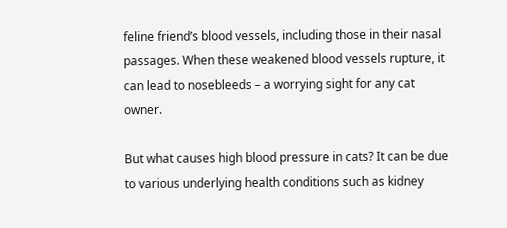feline friend’s blood vessels, including those in their nasal passages. When these weakened blood vessels rupture, it can lead to nosebleeds – a worrying sight for any cat owner.

But what causes high blood pressure in cats? It can be due to various underlying health conditions such as kidney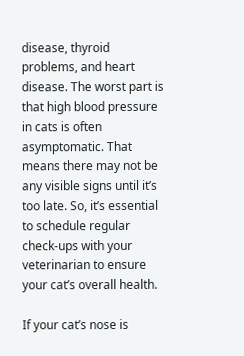disease, thyroid problems, and heart disease. The worst part is that high blood pressure in cats is often asymptomatic. That means there may not be any visible signs until it’s too late. So, it’s essential to schedule regular check-ups with your veterinarian to ensure your cat’s overall health.

If your cat’s nose is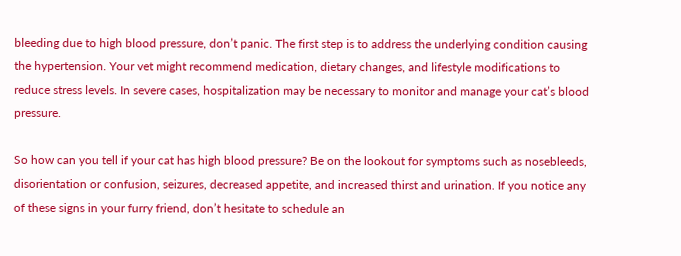bleeding due to high blood pressure, don’t panic. The first step is to address the underlying condition causing the hypertension. Your vet might recommend medication, dietary changes, and lifestyle modifications to reduce stress levels. In severe cases, hospitalization may be necessary to monitor and manage your cat’s blood pressure.

So how can you tell if your cat has high blood pressure? Be on the lookout for symptoms such as nosebleeds, disorientation or confusion, seizures, decreased appetite, and increased thirst and urination. If you notice any of these signs in your furry friend, don’t hesitate to schedule an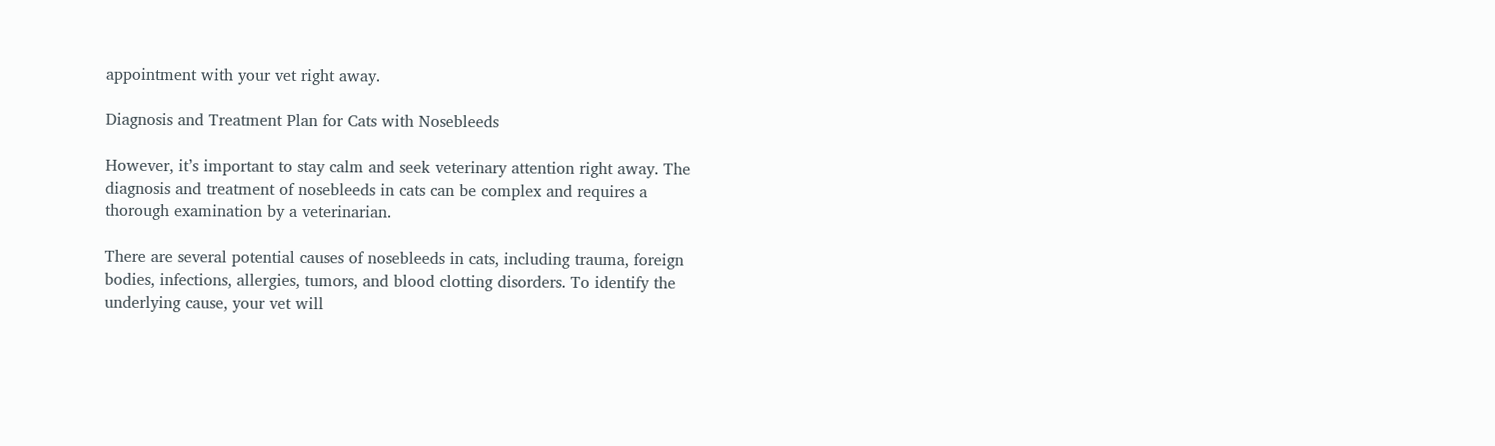appointment with your vet right away.

Diagnosis and Treatment Plan for Cats with Nosebleeds

However, it’s important to stay calm and seek veterinary attention right away. The diagnosis and treatment of nosebleeds in cats can be complex and requires a thorough examination by a veterinarian.

There are several potential causes of nosebleeds in cats, including trauma, foreign bodies, infections, allergies, tumors, and blood clotting disorders. To identify the underlying cause, your vet will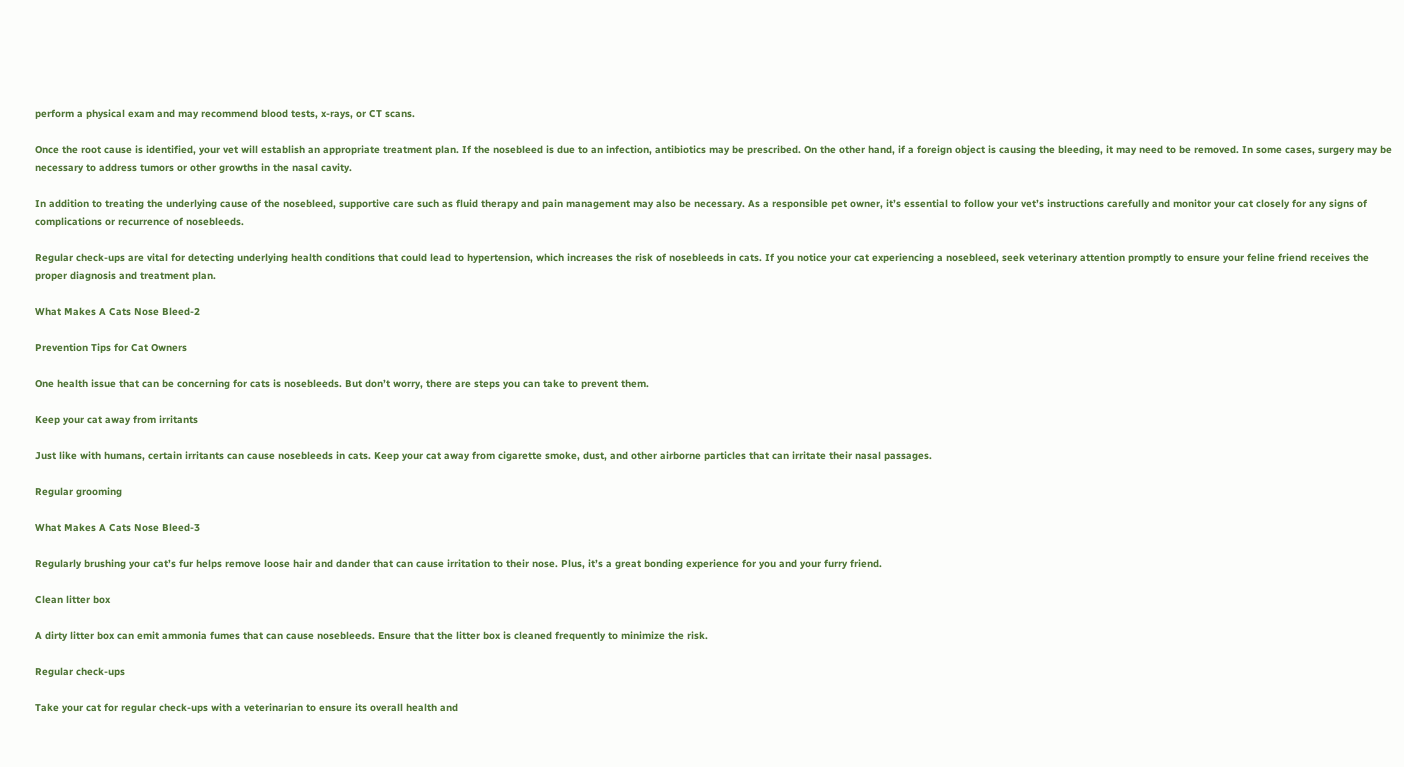perform a physical exam and may recommend blood tests, x-rays, or CT scans.

Once the root cause is identified, your vet will establish an appropriate treatment plan. If the nosebleed is due to an infection, antibiotics may be prescribed. On the other hand, if a foreign object is causing the bleeding, it may need to be removed. In some cases, surgery may be necessary to address tumors or other growths in the nasal cavity.

In addition to treating the underlying cause of the nosebleed, supportive care such as fluid therapy and pain management may also be necessary. As a responsible pet owner, it’s essential to follow your vet’s instructions carefully and monitor your cat closely for any signs of complications or recurrence of nosebleeds.

Regular check-ups are vital for detecting underlying health conditions that could lead to hypertension, which increases the risk of nosebleeds in cats. If you notice your cat experiencing a nosebleed, seek veterinary attention promptly to ensure your feline friend receives the proper diagnosis and treatment plan.

What Makes A Cats Nose Bleed-2

Prevention Tips for Cat Owners

One health issue that can be concerning for cats is nosebleeds. But don’t worry, there are steps you can take to prevent them.

Keep your cat away from irritants

Just like with humans, certain irritants can cause nosebleeds in cats. Keep your cat away from cigarette smoke, dust, and other airborne particles that can irritate their nasal passages.

Regular grooming

What Makes A Cats Nose Bleed-3

Regularly brushing your cat’s fur helps remove loose hair and dander that can cause irritation to their nose. Plus, it’s a great bonding experience for you and your furry friend.

Clean litter box

A dirty litter box can emit ammonia fumes that can cause nosebleeds. Ensure that the litter box is cleaned frequently to minimize the risk.

Regular check-ups

Take your cat for regular check-ups with a veterinarian to ensure its overall health and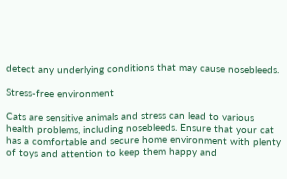detect any underlying conditions that may cause nosebleeds.

Stress-free environment

Cats are sensitive animals and stress can lead to various health problems, including nosebleeds. Ensure that your cat has a comfortable and secure home environment with plenty of toys and attention to keep them happy and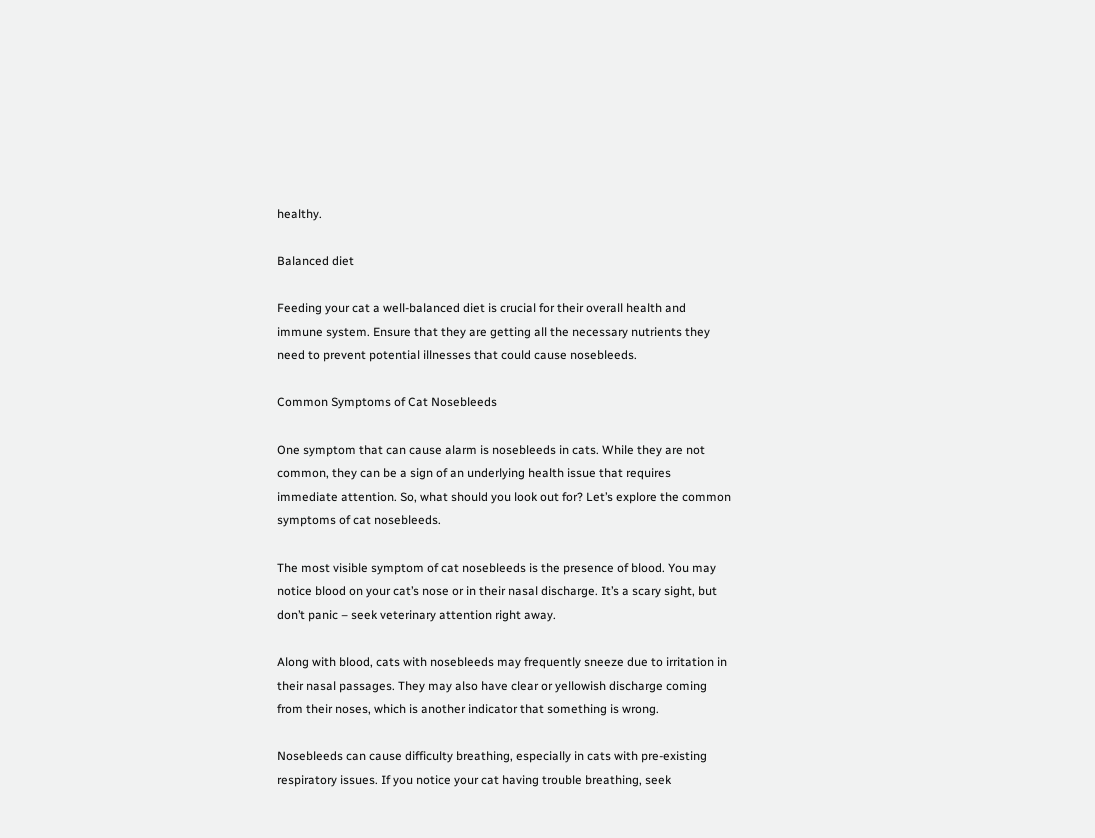healthy.

Balanced diet

Feeding your cat a well-balanced diet is crucial for their overall health and immune system. Ensure that they are getting all the necessary nutrients they need to prevent potential illnesses that could cause nosebleeds.

Common Symptoms of Cat Nosebleeds

One symptom that can cause alarm is nosebleeds in cats. While they are not common, they can be a sign of an underlying health issue that requires immediate attention. So, what should you look out for? Let’s explore the common symptoms of cat nosebleeds.

The most visible symptom of cat nosebleeds is the presence of blood. You may notice blood on your cat’s nose or in their nasal discharge. It’s a scary sight, but don’t panic – seek veterinary attention right away.

Along with blood, cats with nosebleeds may frequently sneeze due to irritation in their nasal passages. They may also have clear or yellowish discharge coming from their noses, which is another indicator that something is wrong.

Nosebleeds can cause difficulty breathing, especially in cats with pre-existing respiratory issues. If you notice your cat having trouble breathing, seek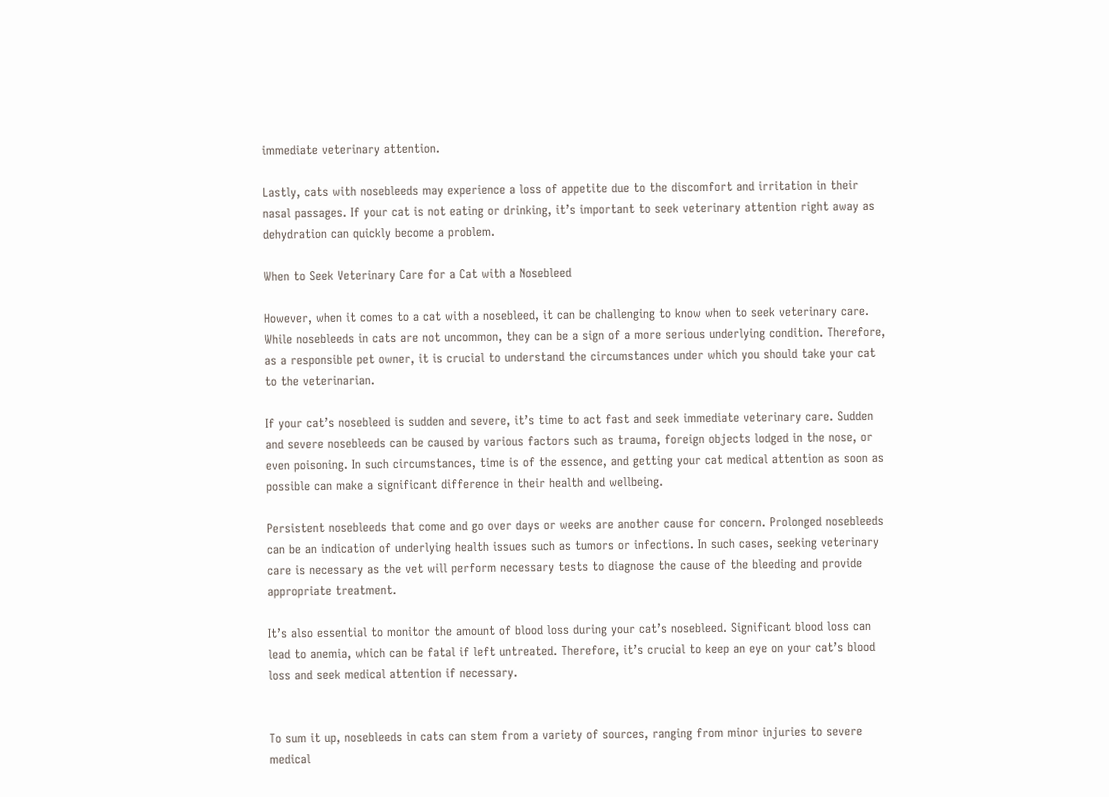immediate veterinary attention.

Lastly, cats with nosebleeds may experience a loss of appetite due to the discomfort and irritation in their nasal passages. If your cat is not eating or drinking, it’s important to seek veterinary attention right away as dehydration can quickly become a problem.

When to Seek Veterinary Care for a Cat with a Nosebleed

However, when it comes to a cat with a nosebleed, it can be challenging to know when to seek veterinary care. While nosebleeds in cats are not uncommon, they can be a sign of a more serious underlying condition. Therefore, as a responsible pet owner, it is crucial to understand the circumstances under which you should take your cat to the veterinarian.

If your cat’s nosebleed is sudden and severe, it’s time to act fast and seek immediate veterinary care. Sudden and severe nosebleeds can be caused by various factors such as trauma, foreign objects lodged in the nose, or even poisoning. In such circumstances, time is of the essence, and getting your cat medical attention as soon as possible can make a significant difference in their health and wellbeing.

Persistent nosebleeds that come and go over days or weeks are another cause for concern. Prolonged nosebleeds can be an indication of underlying health issues such as tumors or infections. In such cases, seeking veterinary care is necessary as the vet will perform necessary tests to diagnose the cause of the bleeding and provide appropriate treatment.

It’s also essential to monitor the amount of blood loss during your cat’s nosebleed. Significant blood loss can lead to anemia, which can be fatal if left untreated. Therefore, it’s crucial to keep an eye on your cat’s blood loss and seek medical attention if necessary.


To sum it up, nosebleeds in cats can stem from a variety of sources, ranging from minor injuries to severe medical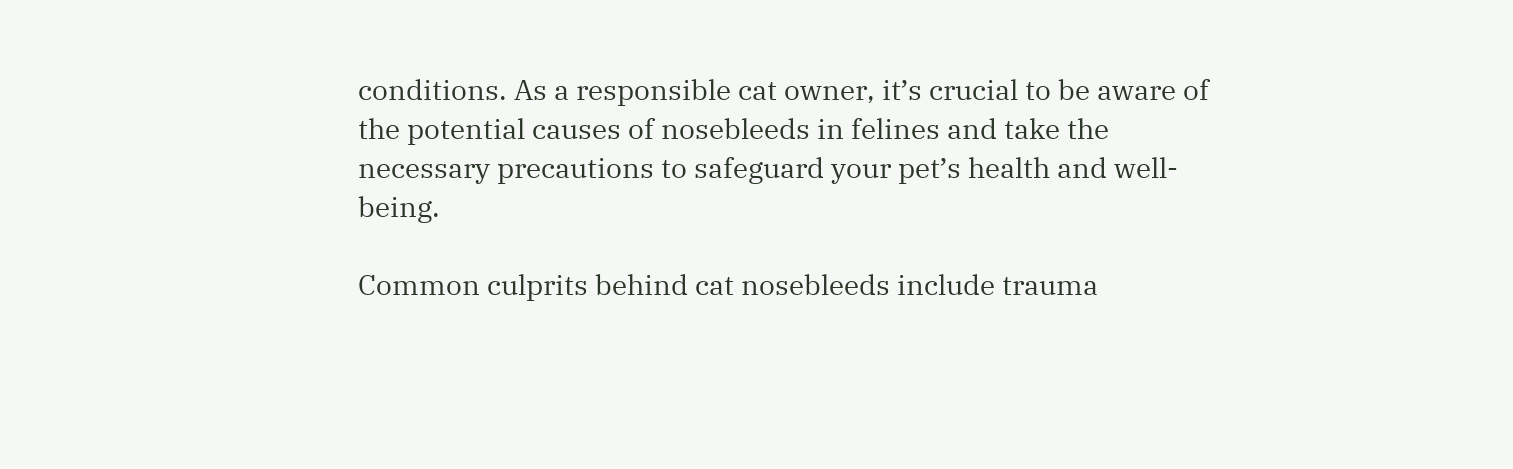conditions. As a responsible cat owner, it’s crucial to be aware of the potential causes of nosebleeds in felines and take the necessary precautions to safeguard your pet’s health and well-being.

Common culprits behind cat nosebleeds include trauma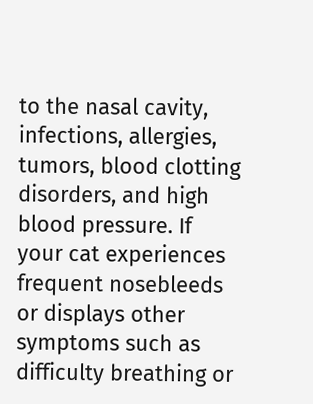to the nasal cavity, infections, allergies, tumors, blood clotting disorders, and high blood pressure. If your cat experiences frequent nosebleeds or displays other symptoms such as difficulty breathing or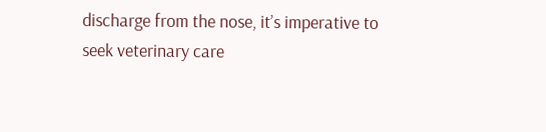discharge from the nose, it’s imperative to seek veterinary care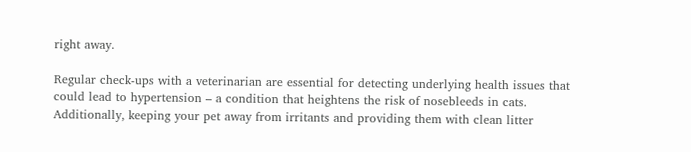right away.

Regular check-ups with a veterinarian are essential for detecting underlying health issues that could lead to hypertension – a condition that heightens the risk of nosebleeds in cats. Additionally, keeping your pet away from irritants and providing them with clean litter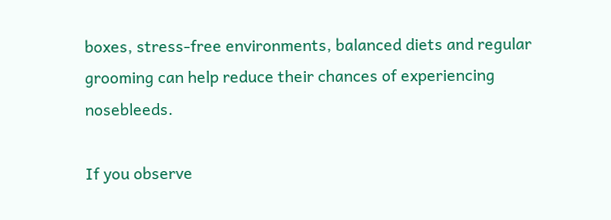boxes, stress-free environments, balanced diets and regular grooming can help reduce their chances of experiencing nosebleeds.

If you observe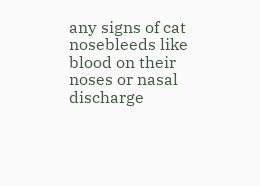any signs of cat nosebleeds like blood on their noses or nasal discharge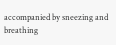accompanied by sneezing and breathing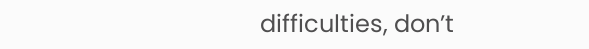difficulties, don’t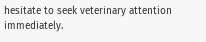hesitate to seek veterinary attention immediately.